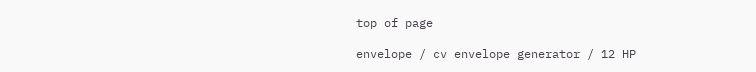top of page

envelope / cv envelope generator / 12 HP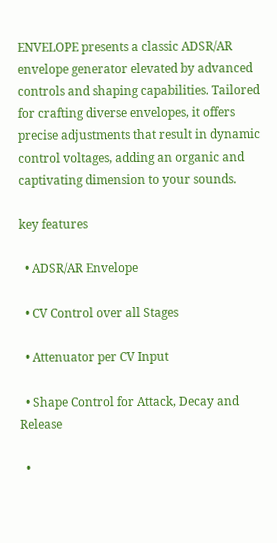ENVELOPE presents a classic ADSR/AR envelope generator elevated by advanced controls and shaping capabilities. Tailored for crafting diverse envelopes, it offers precise adjustments that result in dynamic control voltages, adding an organic and captivating dimension to your sounds.

key features

  • ADSR/AR Envelope

  • CV Control over all Stages

  • Attenuator per CV Input

  • Shape Control for Attack, Decay and Release

  •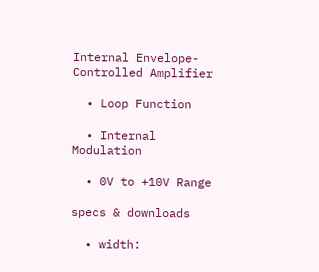Internal Envelope-Controlled Amplifier

  • Loop Function

  • Internal Modulation

  • 0V to +10V Range

specs & downloads

  • width: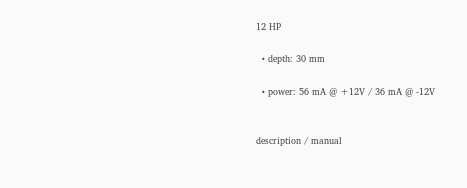12 HP

  • depth: 30 mm

  • power: 56 mA @ +12V / 36 mA @ -12V


description / manual